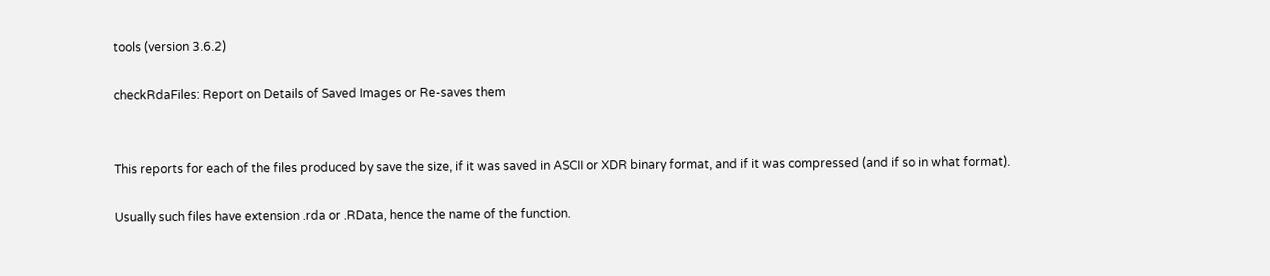tools (version 3.6.2)

checkRdaFiles: Report on Details of Saved Images or Re-saves them


This reports for each of the files produced by save the size, if it was saved in ASCII or XDR binary format, and if it was compressed (and if so in what format).

Usually such files have extension .rda or .RData, hence the name of the function.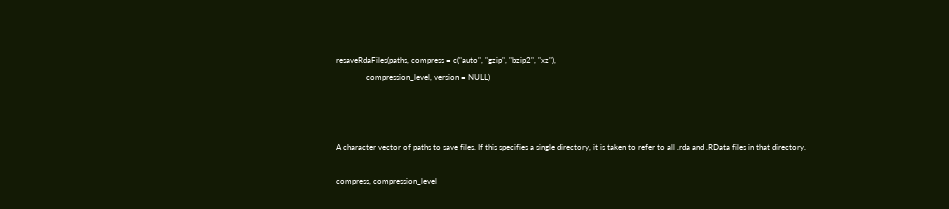resaveRdaFiles(paths, compress = c("auto", "gzip", "bzip2", "xz"),
               compression_level, version = NULL)



A character vector of paths to save files. If this specifies a single directory, it is taken to refer to all .rda and .RData files in that directory.

compress, compression_level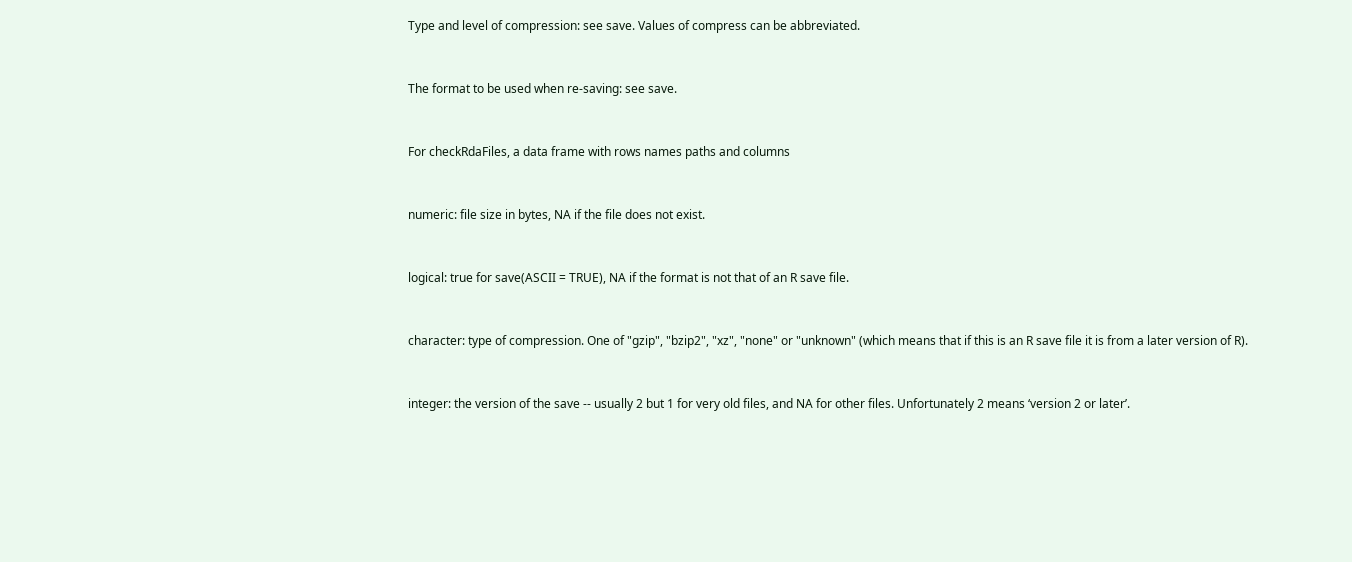Type and level of compression: see save. Values of compress can be abbreviated.


The format to be used when re-saving: see save.


For checkRdaFiles, a data frame with rows names paths and columns


numeric: file size in bytes, NA if the file does not exist.


logical: true for save(ASCII = TRUE), NA if the format is not that of an R save file.


character: type of compression. One of "gzip", "bzip2", "xz", "none" or "unknown" (which means that if this is an R save file it is from a later version of R).


integer: the version of the save -- usually 2 but 1 for very old files, and NA for other files. Unfortunately 2 means ‘version 2 or later’.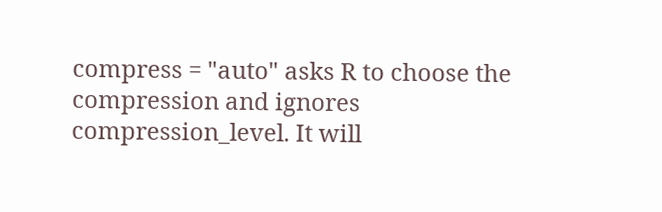compress = "auto" asks R to choose the compression and ignores compression_level. It will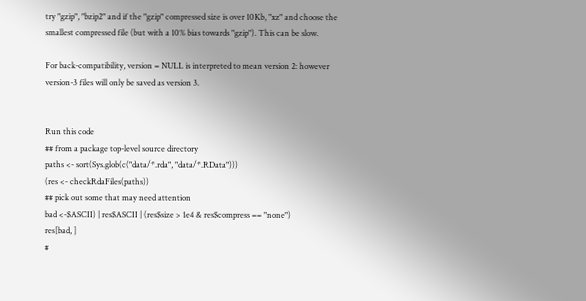try "gzip", "bzip2" and if the "gzip" compressed size is over 10Kb, "xz" and choose the smallest compressed file (but with a 10% bias towards "gzip"). This can be slow.

For back-compatibility, version = NULL is interpreted to mean version 2: however version-3 files will only be saved as version 3.


Run this code
## from a package top-level source directory
paths <- sort(Sys.glob(c("data/*.rda", "data/*.RData")))
(res <- checkRdaFiles(paths))
## pick out some that may need attention
bad <-$ASCII) | res$ASCII | (res$size > 1e4 & res$compress == "none")
res[bad, ]
#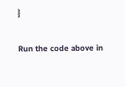}

Run the code above in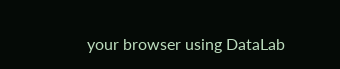your browser using DataLab